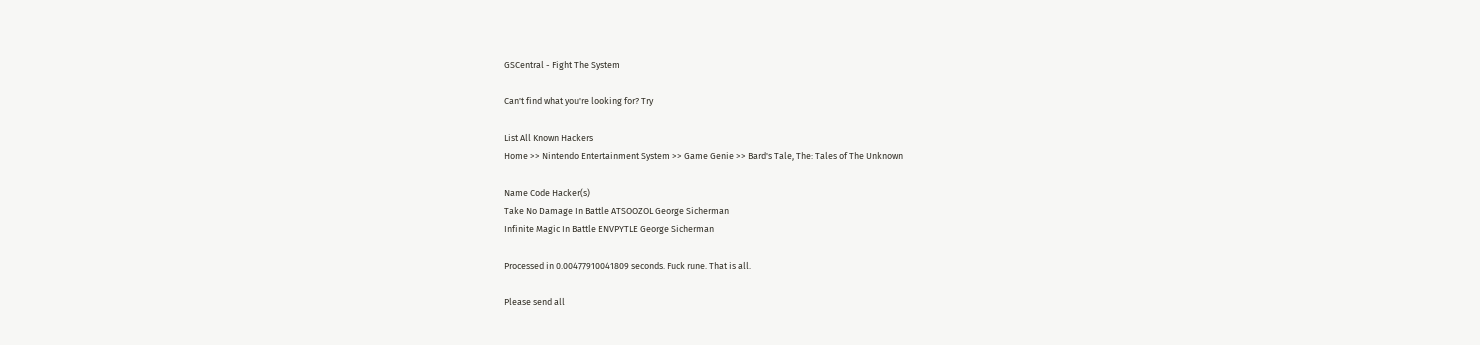GSCentral - Fight The System

Can't find what you're looking for? Try

List All Known Hackers
Home >> Nintendo Entertainment System >> Game Genie >> Bard's Tale, The: Tales of The Unknown

Name Code Hacker(s)
Take No Damage In Battle ATSOOZOL George Sicherman
Infinite Magic In Battle ENVPYTLE George Sicherman

Processed in 0.00477910041809 seconds. Fuck rune. That is all.

Please send all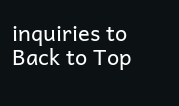inquiries to
Back to Top